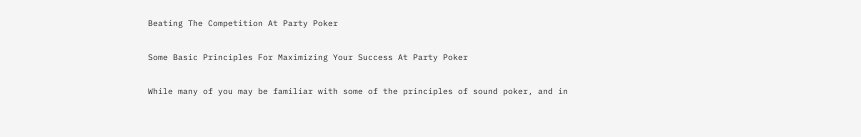Beating The Competition At Party Poker

Some Basic Principles For Maximizing Your Success At Party Poker

While many of you may be familiar with some of the principles of sound poker, and in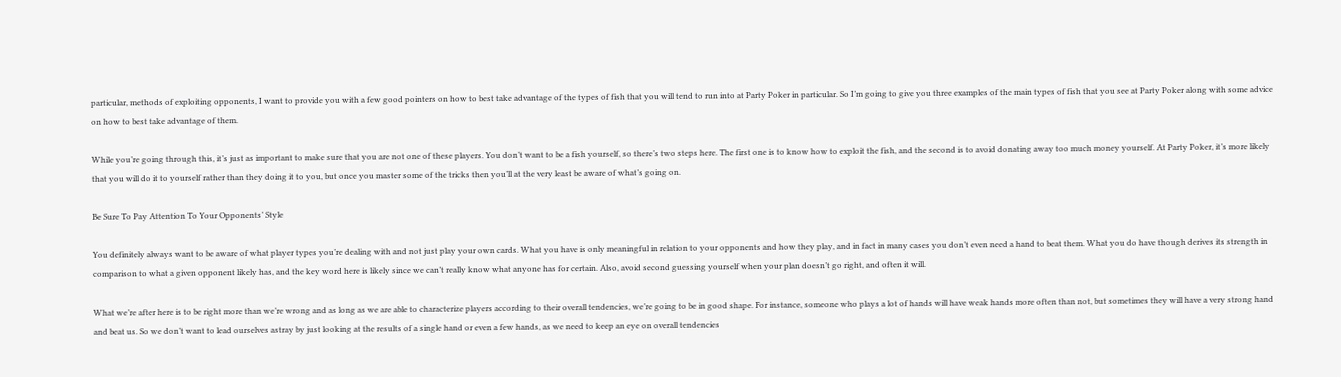particular, methods of exploiting opponents, I want to provide you with a few good pointers on how to best take advantage of the types of fish that you will tend to run into at Party Poker in particular. So I’m going to give you three examples of the main types of fish that you see at Party Poker along with some advice on how to best take advantage of them.

While you’re going through this, it’s just as important to make sure that you are not one of these players. You don’t want to be a fish yourself, so there’s two steps here. The first one is to know how to exploit the fish, and the second is to avoid donating away too much money yourself. At Party Poker, it’s more likely that you will do it to yourself rather than they doing it to you, but once you master some of the tricks then you’ll at the very least be aware of what’s going on.

Be Sure To Pay Attention To Your Opponents’ Style

You definitely always want to be aware of what player types you’re dealing with and not just play your own cards. What you have is only meaningful in relation to your opponents and how they play, and in fact in many cases you don’t even need a hand to beat them. What you do have though derives its strength in comparison to what a given opponent likely has, and the key word here is likely since we can’t really know what anyone has for certain. Also, avoid second guessing yourself when your plan doesn’t go right, and often it will.

What we’re after here is to be right more than we’re wrong and as long as we are able to characterize players according to their overall tendencies, we’re going to be in good shape. For instance, someone who plays a lot of hands will have weak hands more often than not, but sometimes they will have a very strong hand and beat us. So we don’t want to lead ourselves astray by just looking at the results of a single hand or even a few hands, as we need to keep an eye on overall tendencies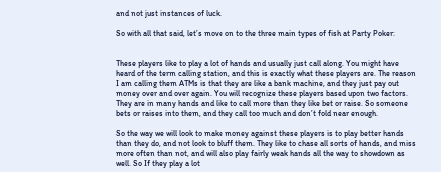and not just instances of luck.

So with all that said, let’s move on to the three main types of fish at Party Poker:


These players like to play a lot of hands and usually just call along. You might have heard of the term calling station, and this is exactly what these players are. The reason I am calling them ATMs is that they are like a bank machine, and they just pay out money over and over again. You will recognize these players based upon two factors. They are in many hands and like to call more than they like bet or raise. So someone bets or raises into them, and they call too much and don’t fold near enough.

So the way we will look to make money against these players is to play better hands than they do, and not look to bluff them. They like to chase all sorts of hands, and miss more often than not, and will also play fairly weak hands all the way to showdown as well. So If they play a lot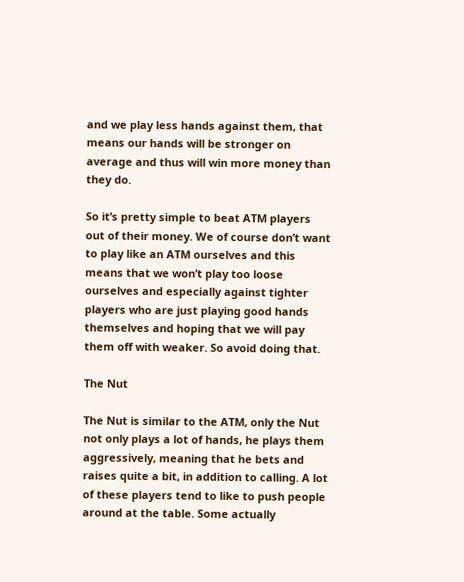and we play less hands against them, that means our hands will be stronger on average and thus will win more money than they do.

So it’s pretty simple to beat ATM players out of their money. We of course don’t want to play like an ATM ourselves and this means that we won’t play too loose ourselves and especially against tighter players who are just playing good hands themselves and hoping that we will pay them off with weaker. So avoid doing that.

The Nut

The Nut is similar to the ATM, only the Nut not only plays a lot of hands, he plays them aggressively, meaning that he bets and raises quite a bit, in addition to calling. A lot of these players tend to like to push people around at the table. Some actually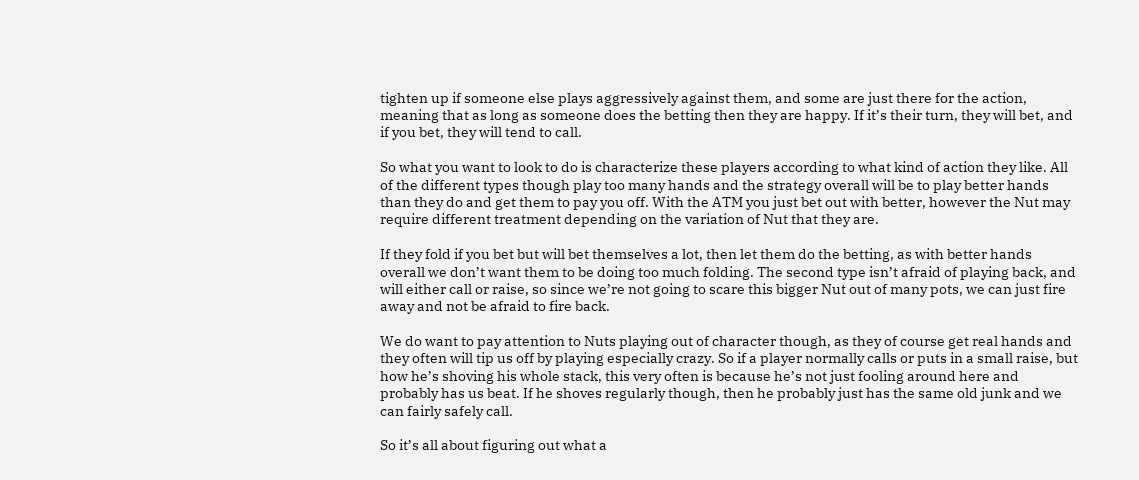tighten up if someone else plays aggressively against them, and some are just there for the action, meaning that as long as someone does the betting then they are happy. If it’s their turn, they will bet, and if you bet, they will tend to call.

So what you want to look to do is characterize these players according to what kind of action they like. All of the different types though play too many hands and the strategy overall will be to play better hands than they do and get them to pay you off. With the ATM you just bet out with better, however the Nut may require different treatment depending on the variation of Nut that they are.

If they fold if you bet but will bet themselves a lot, then let them do the betting, as with better hands overall we don’t want them to be doing too much folding. The second type isn’t afraid of playing back, and will either call or raise, so since we’re not going to scare this bigger Nut out of many pots, we can just fire away and not be afraid to fire back.

We do want to pay attention to Nuts playing out of character though, as they of course get real hands and they often will tip us off by playing especially crazy. So if a player normally calls or puts in a small raise, but how he’s shoving his whole stack, this very often is because he’s not just fooling around here and probably has us beat. If he shoves regularly though, then he probably just has the same old junk and we can fairly safely call.

So it’s all about figuring out what a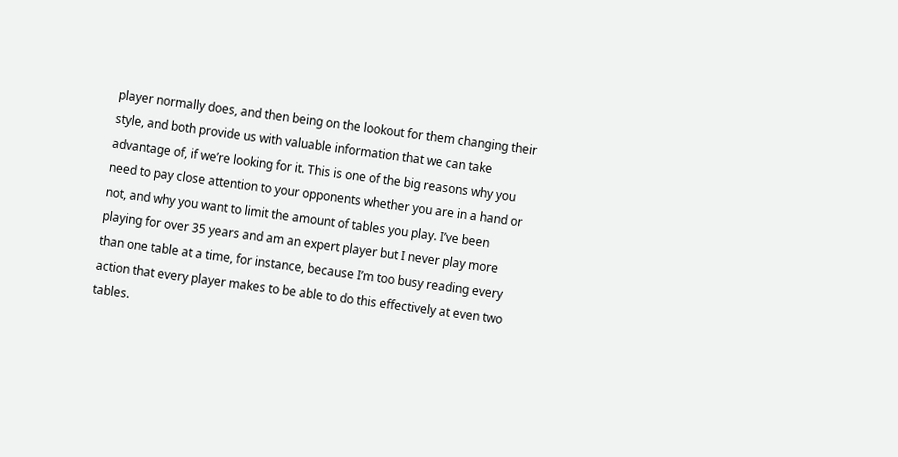player normally does, and then being on the lookout for them changing their style, and both provide us with valuable information that we can take advantage of, if we’re looking for it. This is one of the big reasons why you need to pay close attention to your opponents whether you are in a hand or not, and why you want to limit the amount of tables you play. I’ve been playing for over 35 years and am an expert player but I never play more than one table at a time, for instance, because I’m too busy reading every action that every player makes to be able to do this effectively at even two tables.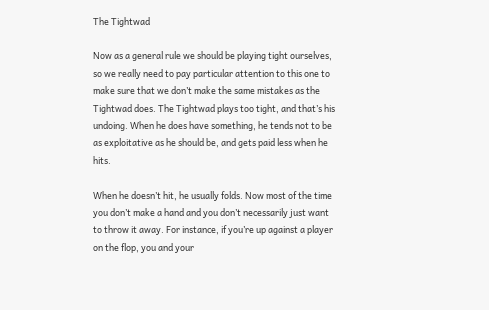The Tightwad

Now as a general rule we should be playing tight ourselves, so we really need to pay particular attention to this one to make sure that we don’t make the same mistakes as the Tightwad does. The Tightwad plays too tight, and that’s his undoing. When he does have something, he tends not to be as exploitative as he should be, and gets paid less when he hits.

When he doesn’t hit, he usually folds. Now most of the time you don’t make a hand and you don’t necessarily just want to throw it away. For instance, if you’re up against a player on the flop, you and your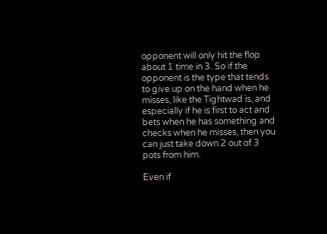opponent will only hit the flop about 1 time in 3. So if the opponent is the type that tends to give up on the hand when he misses, like the Tightwad is, and especially if he is first to act and bets when he has something and checks when he misses, then you can just take down 2 out of 3 pots from him.

Even if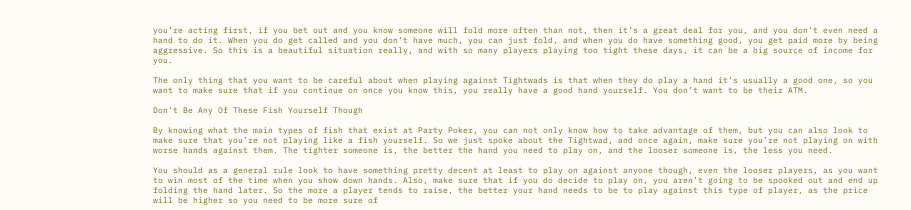you’re acting first, if you bet out and you know someone will fold more often than not, then it’s a great deal for you, and you don’t even need a hand to do it. When you do get called and you don’t have much, you can just fold, and when you do have something good, you get paid more by being aggressive. So this is a beautiful situation really, and with so many players playing too tight these days, it can be a big source of income for you.

The only thing that you want to be careful about when playing against Tightwads is that when they do play a hand it’s usually a good one, so you want to make sure that if you continue on once you know this, you really have a good hand yourself. You don’t want to be their ATM.

Don’t Be Any Of These Fish Yourself Though

By knowing what the main types of fish that exist at Party Poker, you can not only know how to take advantage of them, but you can also look to make sure that you’re not playing like a fish yourself. So we just spoke about the Tightwad, and once again, make sure you’re not playing on with worse hands against them. The tighter someone is, the better the hand you need to play on, and the looser someone is, the less you need.

You should as a general rule look to have something pretty decent at least to play on against anyone though, even the looser players, as you want to win most of the time when you show down hands. Also, make sure that if you do decide to play on, you aren’t going to be spooked out and end up folding the hand later. So the more a player tends to raise, the better your hand needs to be to play against this type of player, as the price will be higher so you need to be more sure of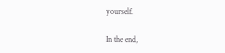yourself.

In the end,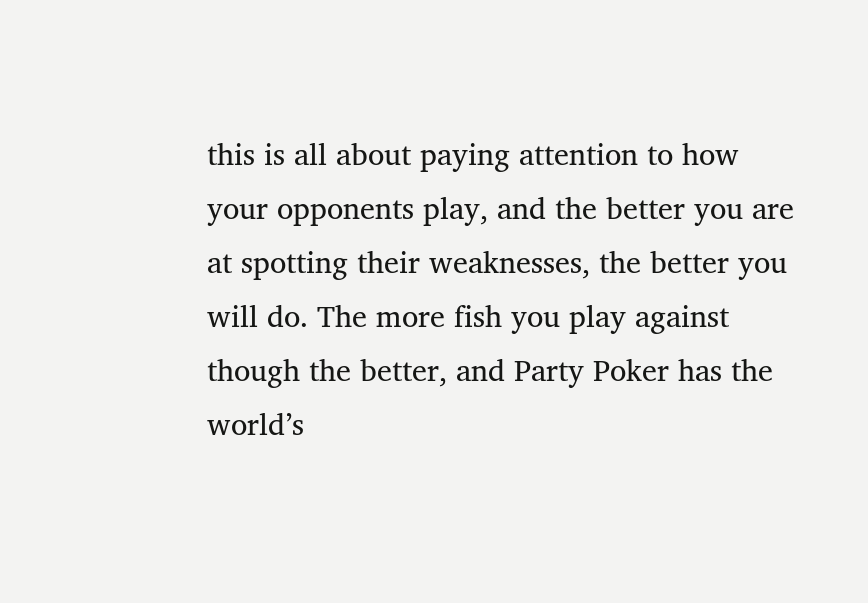this is all about paying attention to how your opponents play, and the better you are at spotting their weaknesses, the better you will do. The more fish you play against though the better, and Party Poker has the world’s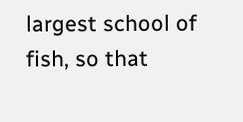largest school of fish, so that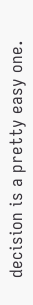decision is a pretty easy one.